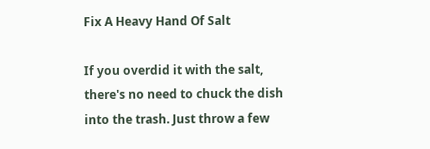Fix A Heavy Hand Of Salt

If you overdid it with the salt, there's no need to chuck the dish into the trash. Just throw a few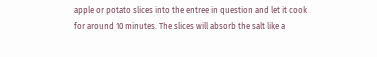apple or potato slices into the entree in question and let it cook for around 10 minutes. The slices will absorb the salt like a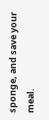sponge, and save your meal.